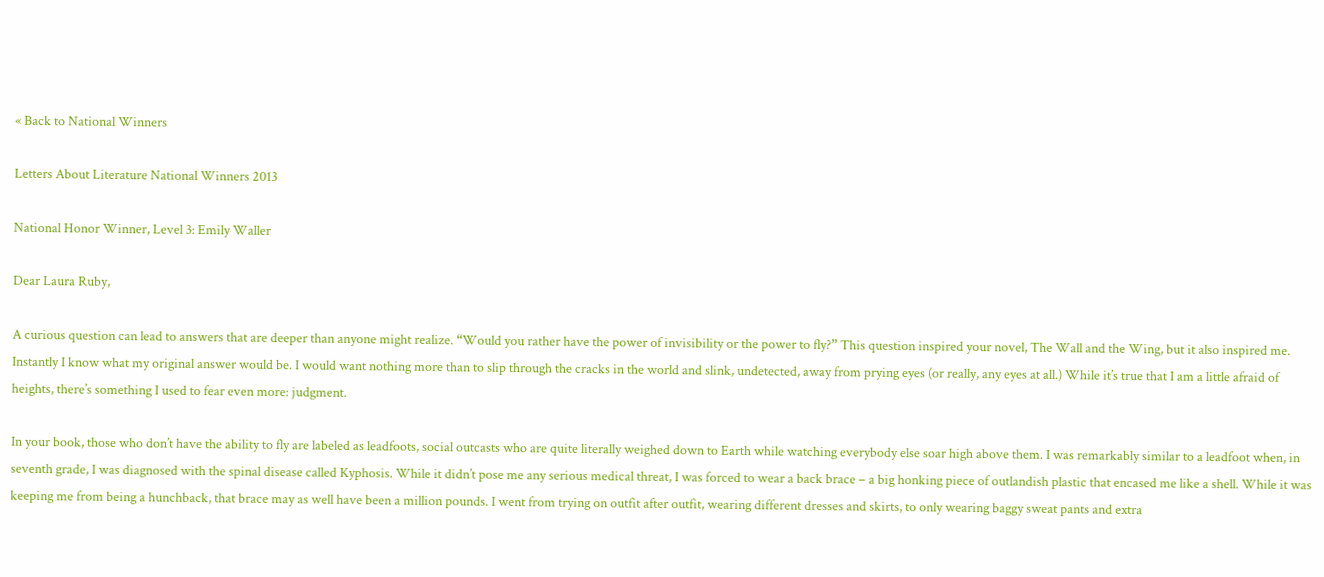« Back to National Winners

Letters About Literature National Winners 2013

National Honor Winner, Level 3: Emily Waller

Dear Laura Ruby,

A curious question can lead to answers that are deeper than anyone might realize. “Would you rather have the power of invisibility or the power to fly?” This question inspired your novel, The Wall and the Wing, but it also inspired me. Instantly I know what my original answer would be. I would want nothing more than to slip through the cracks in the world and slink, undetected, away from prying eyes (or really, any eyes at all.) While it’s true that I am a little afraid of heights, there’s something I used to fear even more: judgment.

In your book, those who don’t have the ability to fly are labeled as leadfoots, social outcasts who are quite literally weighed down to Earth while watching everybody else soar high above them. I was remarkably similar to a leadfoot when, in seventh grade, I was diagnosed with the spinal disease called Kyphosis. While it didn’t pose me any serious medical threat, I was forced to wear a back brace – a big honking piece of outlandish plastic that encased me like a shell. While it was keeping me from being a hunchback, that brace may as well have been a million pounds. I went from trying on outfit after outfit, wearing different dresses and skirts, to only wearing baggy sweat pants and extra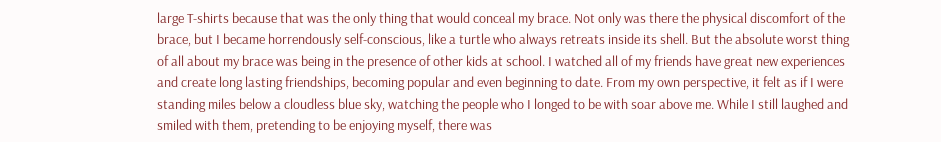large T-shirts because that was the only thing that would conceal my brace. Not only was there the physical discomfort of the brace, but I became horrendously self-conscious, like a turtle who always retreats inside its shell. But the absolute worst thing of all about my brace was being in the presence of other kids at school. I watched all of my friends have great new experiences and create long lasting friendships, becoming popular and even beginning to date. From my own perspective, it felt as if I were standing miles below a cloudless blue sky, watching the people who I longed to be with soar above me. While I still laughed and smiled with them, pretending to be enjoying myself, there was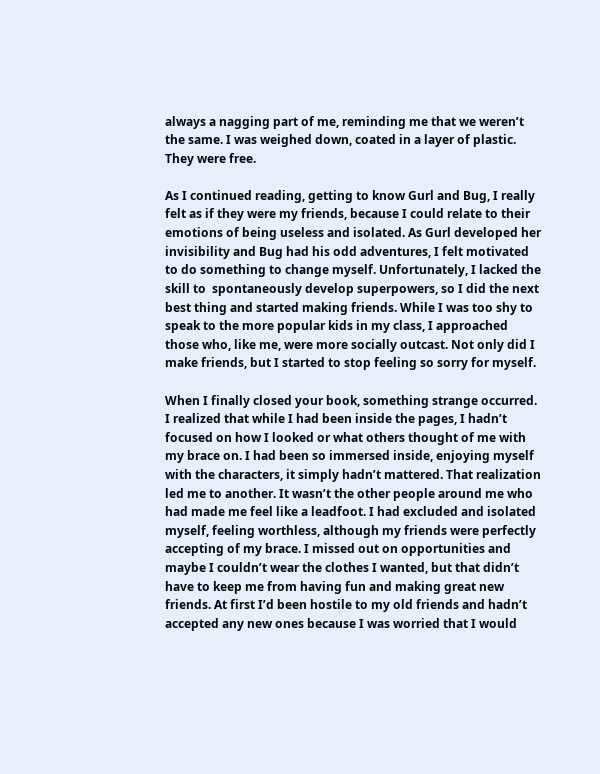always a nagging part of me, reminding me that we weren’t the same. I was weighed down, coated in a layer of plastic. They were free.

As I continued reading, getting to know Gurl and Bug, I really felt as if they were my friends, because I could relate to their emotions of being useless and isolated. As Gurl developed her invisibility and Bug had his odd adventures, I felt motivated to do something to change myself. Unfortunately, I lacked the skill to  spontaneously develop superpowers, so I did the next best thing and started making friends. While I was too shy to speak to the more popular kids in my class, I approached those who, like me, were more socially outcast. Not only did I make friends, but I started to stop feeling so sorry for myself.

When I finally closed your book, something strange occurred. I realized that while I had been inside the pages, I hadn’t focused on how I looked or what others thought of me with my brace on. I had been so immersed inside, enjoying myself with the characters, it simply hadn’t mattered. That realization led me to another. It wasn’t the other people around me who had made me feel like a leadfoot. I had excluded and isolated myself, feeling worthless, although my friends were perfectly accepting of my brace. I missed out on opportunities and maybe I couldn’t wear the clothes I wanted, but that didn’t have to keep me from having fun and making great new friends. At first I’d been hostile to my old friends and hadn’t accepted any new ones because I was worried that I would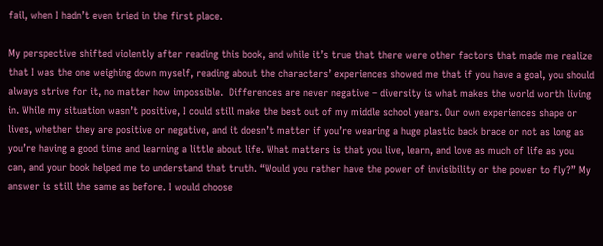fail, when I hadn’t even tried in the first place.

My perspective shifted violently after reading this book, and while it’s true that there were other factors that made me realize that I was the one weighing down myself, reading about the characters’ experiences showed me that if you have a goal, you should always strive for it, no matter how impossible.  Differences are never negative – diversity is what makes the world worth living in. While my situation wasn’t positive, I could still make the best out of my middle school years. Our own experiences shape or lives, whether they are positive or negative, and it doesn’t matter if you’re wearing a huge plastic back brace or not as long as you’re having a good time and learning a little about life. What matters is that you live, learn, and love as much of life as you can, and your book helped me to understand that truth. “Would you rather have the power of invisibility or the power to fly?” My answer is still the same as before. I would choose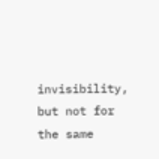invisibility, but not for the same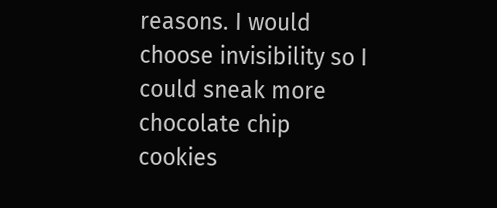reasons. I would choose invisibility so I could sneak more chocolate chip cookies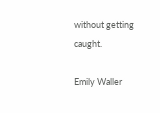without getting caught.

Emily Waller